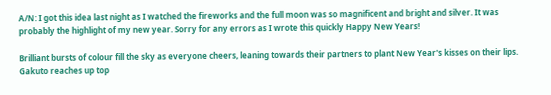A/N: I got this idea last night as I watched the fireworks and the full moon was so magnificent and bright and silver. It was probably the highlight of my new year. Sorry for any errors as I wrote this quickly Happy New Years!

Brilliant bursts of colour fill the sky as everyone cheers, leaning towards their partners to plant New Year's kisses on their lips. Gakuto reaches up top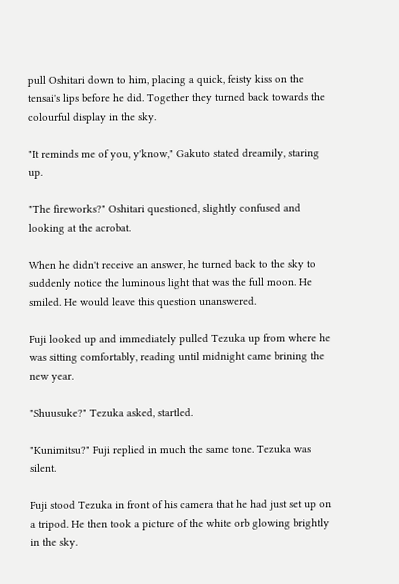pull Oshitari down to him, placing a quick, feisty kiss on the tensai's lips before he did. Together they turned back towards the colourful display in the sky.

"It reminds me of you, y'know," Gakuto stated dreamily, staring up.

"The fireworks?" Oshitari questioned, slightly confused and looking at the acrobat.

When he didn't receive an answer, he turned back to the sky to suddenly notice the luminous light that was the full moon. He smiled. He would leave this question unanswered.

Fuji looked up and immediately pulled Tezuka up from where he was sitting comfortably, reading until midnight came brining the new year.

"Shuusuke?" Tezuka asked, startled.

"Kunimitsu?" Fuji replied in much the same tone. Tezuka was silent.

Fuji stood Tezuka in front of his camera that he had just set up on a tripod. He then took a picture of the white orb glowing brightly in the sky.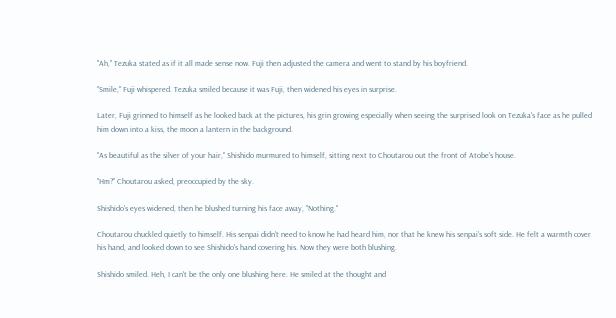"Ah," Tezuka stated as if it all made sense now. Fuji then adjusted the camera and went to stand by his boyfriend.

"Smile," Fuji whispered. Tezuka smiled because it was Fuji, then widened his eyes in surprise.

Later, Fuji grinned to himself as he looked back at the pictures, his grin growing especially when seeing the surprised look on Tezuka's face as he pulled him down into a kiss, the moon a lantern in the background.

"As beautiful as the silver of your hair," Shishido murmured to himself, sitting next to Choutarou out the front of Atobe's house.

"Hm?" Choutarou asked, preoccupied by the sky.

Shishido's eyes widened, then he blushed turning his face away, "Nothing."

Choutarou chuckled quietly to himself. His senpai didn't need to know he had heard him, nor that he knew his senpai's soft side. He felt a warmth cover his hand, and looked down to see Shishido's hand covering his. Now they were both blushing.

Shishido smiled. Heh, I can't be the only one blushing here. He smiled at the thought and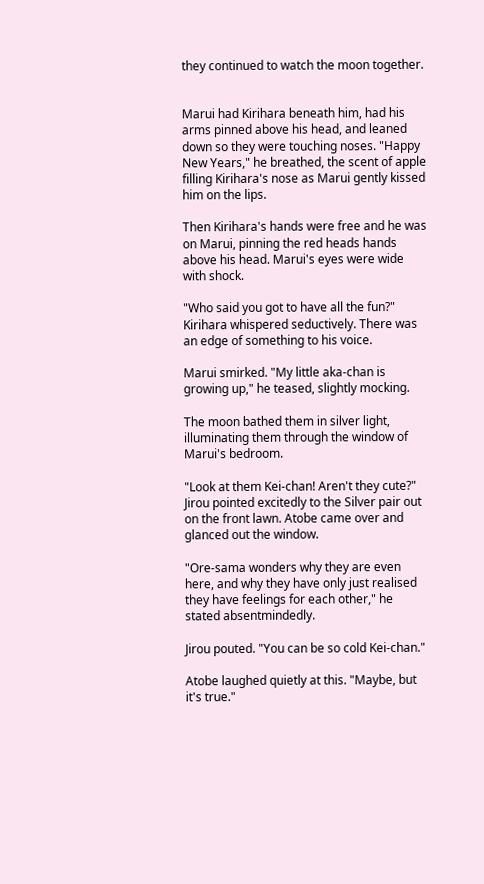they continued to watch the moon together.


Marui had Kirihara beneath him, had his arms pinned above his head, and leaned down so they were touching noses. "Happy New Years," he breathed, the scent of apple filling Kirihara's nose as Marui gently kissed him on the lips.

Then Kirihara's hands were free and he was on Marui, pinning the red heads hands above his head. Marui's eyes were wide with shock.

"Who said you got to have all the fun?" Kirihara whispered seductively. There was an edge of something to his voice.

Marui smirked. "My little aka-chan is growing up," he teased, slightly mocking.

The moon bathed them in silver light, illuminating them through the window of Marui's bedroom.

"Look at them Kei-chan! Aren't they cute?" Jirou pointed excitedly to the Silver pair out on the front lawn. Atobe came over and glanced out the window.

"Ore-sama wonders why they are even here, and why they have only just realised they have feelings for each other," he stated absentmindedly.

Jirou pouted. "You can be so cold Kei-chan."

Atobe laughed quietly at this. "Maybe, but it's true."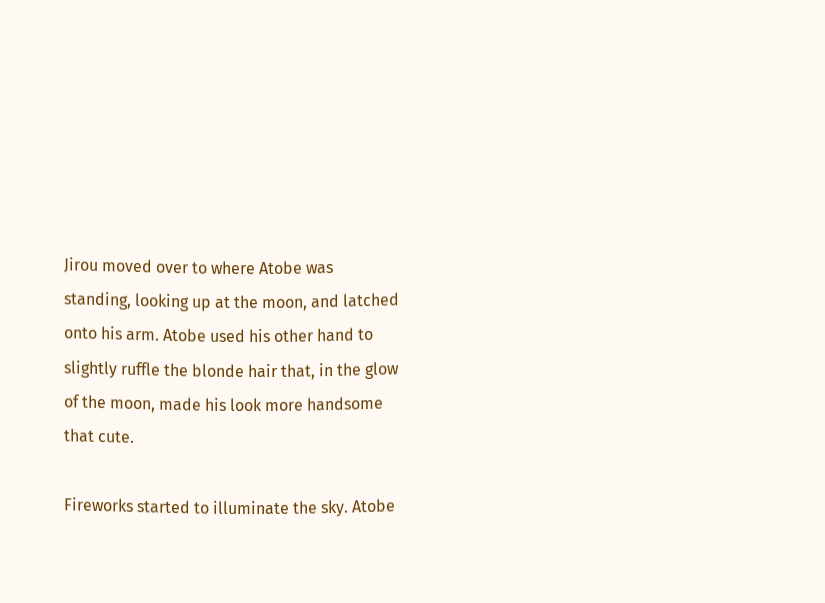Jirou moved over to where Atobe was standing, looking up at the moon, and latched onto his arm. Atobe used his other hand to slightly ruffle the blonde hair that, in the glow of the moon, made his look more handsome that cute.

Fireworks started to illuminate the sky. Atobe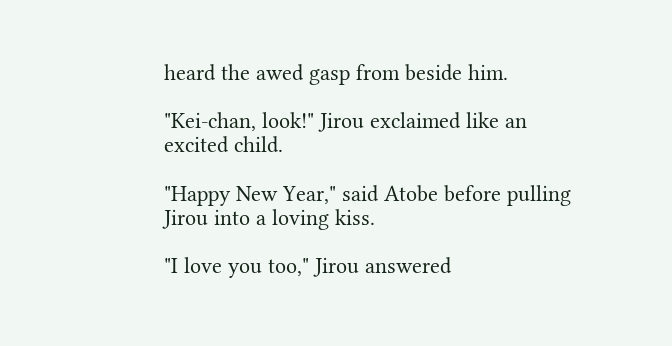heard the awed gasp from beside him.

"Kei-chan, look!" Jirou exclaimed like an excited child.

"Happy New Year," said Atobe before pulling Jirou into a loving kiss.

"I love you too," Jirou answered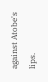against Atobe's lips.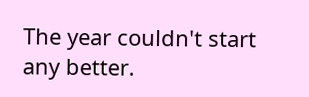The year couldn't start any better.